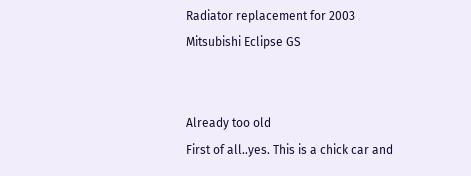Radiator replacement for 2003 Mitsubishi Eclipse GS


Already too old
First of all..yes. This is a chick car and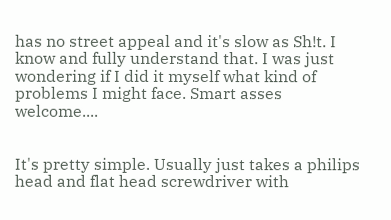has no street appeal and it's slow as Sh!t. I know and fully understand that. I was just wondering if I did it myself what kind of problems I might face. Smart asses welcome....


It's pretty simple. Usually just takes a philips head and flat head screwdriver with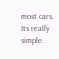most cars. Its really simple.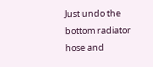Just undo the bottom radiator hose and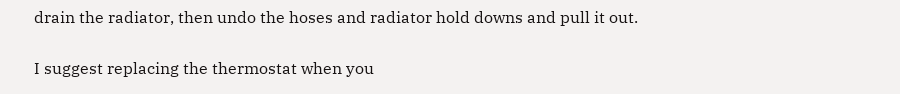drain the radiator, then undo the hoses and radiator hold downs and pull it out.

I suggest replacing the thermostat when you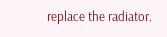replace the radiator.